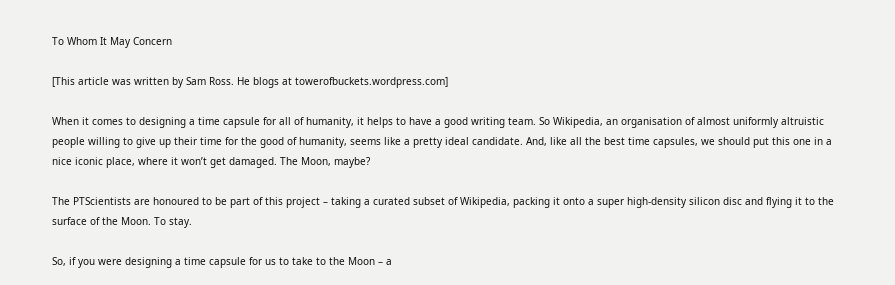To Whom It May Concern

[This article was written by Sam Ross. He blogs at towerofbuckets.wordpress.com]

When it comes to designing a time capsule for all of humanity, it helps to have a good writing team. So Wikipedia, an organisation of almost uniformly altruistic people willing to give up their time for the good of humanity, seems like a pretty ideal candidate. And, like all the best time capsules, we should put this one in a nice iconic place, where it won’t get damaged. The Moon, maybe?

The PTScientists are honoured to be part of this project – taking a curated subset of Wikipedia, packing it onto a super high-density silicon disc and flying it to the surface of the Moon. To stay.

So, if you were designing a time capsule for us to take to the Moon – a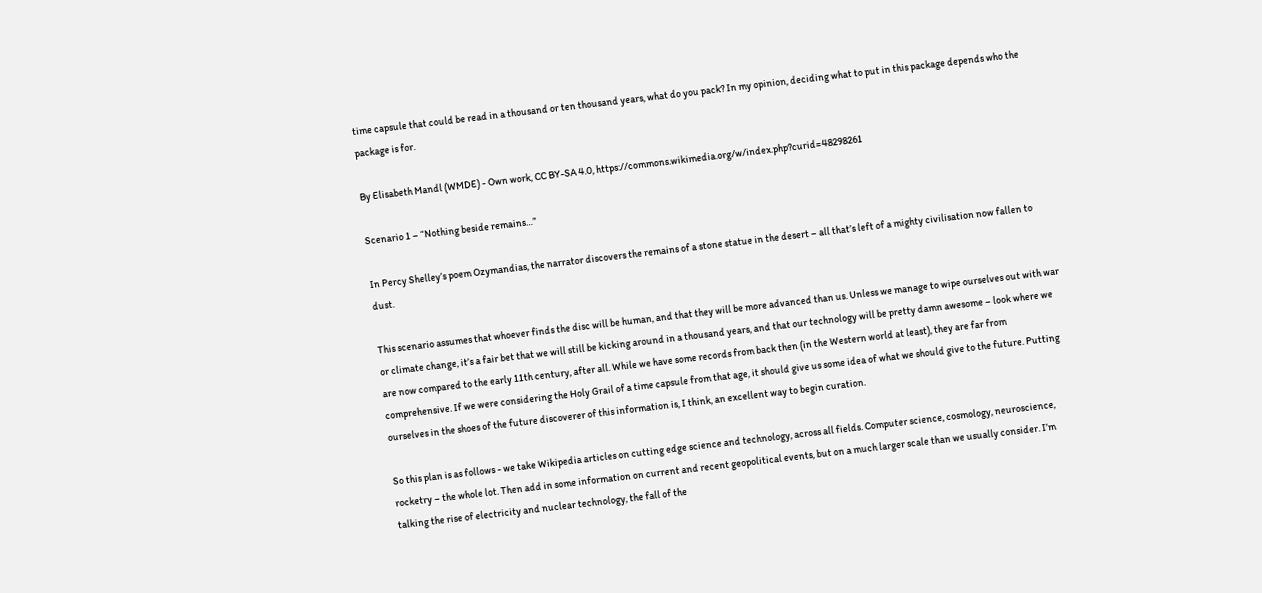time capsule that could be read in a thousand or ten thousand years, what do you pack? In my opinion, deciding what to put in this package depends who the package is for.

By Elisabeth Mandl (WMDE) - Own work, CC BY-SA 4.0, https://commons.wikimedia.org/w/index.php?curid=48298261

Scenario 1 – “Nothing beside remains…”

In Percy Shelley’s poem Ozymandias, the narrator discovers the remains of a stone statue in the desert – all that’s left of a mighty civilisation now fallen to dust.

This scenario assumes that whoever finds the disc will be human, and that they will be more advanced than us. Unless we manage to wipe ourselves out with war or climate change, it’s a fair bet that we will still be kicking around in a thousand years, and that our technology will be pretty damn awesome – look where we are now compared to the early 11th century, after all. While we have some records from back then (in the Western world at least), they are far from comprehensive. If we were considering the Holy Grail of a time capsule from that age, it should give us some idea of what we should give to the future. Putting ourselves in the shoes of the future discoverer of this information is, I think, an excellent way to begin curation.

So this plan is as follows - we take Wikipedia articles on cutting edge science and technology, across all fields. Computer science, cosmology, neuroscience, rocketry – the whole lot. Then add in some information on current and recent geopolitical events, but on a much larger scale than we usually consider. I’m talking the rise of electricity and nuclear technology, the fall of the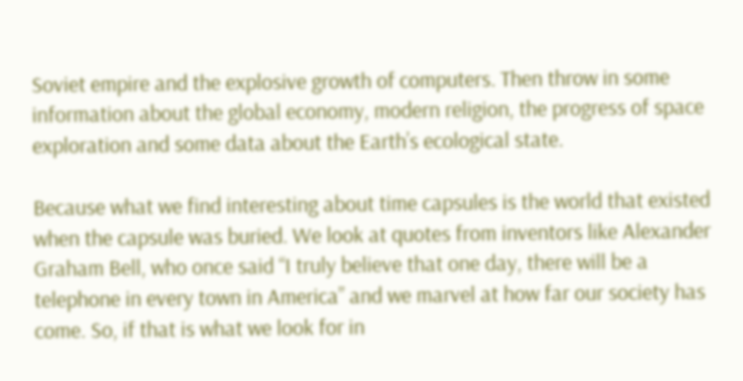Soviet empire and the explosive growth of computers. Then throw in some information about the global economy, modern religion, the progress of space exploration and some data about the Earth’s ecological state.

Because what we find interesting about time capsules is the world that existed when the capsule was buried. We look at quotes from inventors like Alexander Graham Bell, who once said “I truly believe that one day, there will be a telephone in every town in America” and we marvel at how far our society has come. So, if that is what we look for in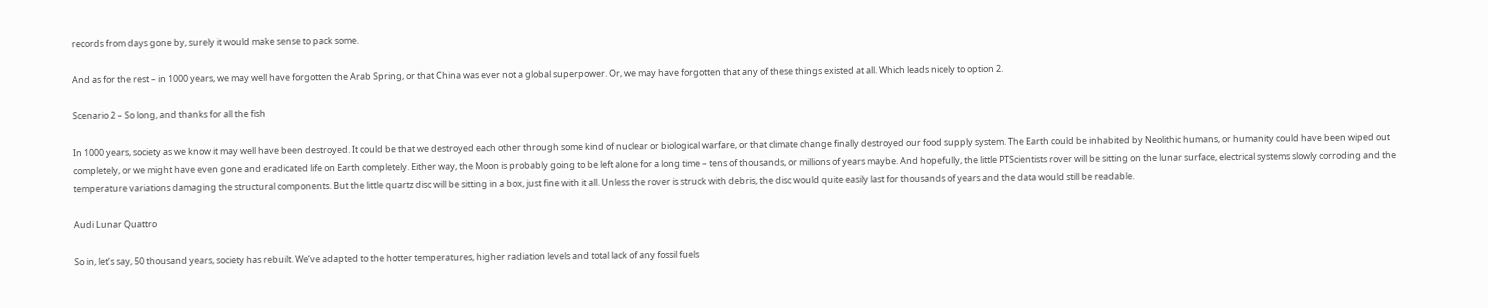records from days gone by, surely it would make sense to pack some.

And as for the rest – in 1000 years, we may well have forgotten the Arab Spring, or that China was ever not a global superpower. Or, we may have forgotten that any of these things existed at all. Which leads nicely to option 2.

Scenario 2 – So long, and thanks for all the fish

In 1000 years, society as we know it may well have been destroyed. It could be that we destroyed each other through some kind of nuclear or biological warfare, or that climate change finally destroyed our food supply system. The Earth could be inhabited by Neolithic humans, or humanity could have been wiped out completely, or we might have even gone and eradicated life on Earth completely. Either way, the Moon is probably going to be left alone for a long time – tens of thousands, or millions of years maybe. And hopefully, the little PTScientists rover will be sitting on the lunar surface, electrical systems slowly corroding and the temperature variations damaging the structural components. But the little quartz disc will be sitting in a box, just fine with it all. Unless the rover is struck with debris, the disc would quite easily last for thousands of years and the data would still be readable.

Audi Lunar Quattro

So in, let’s say, 50 thousand years, society has rebuilt. We’ve adapted to the hotter temperatures, higher radiation levels and total lack of any fossil fuels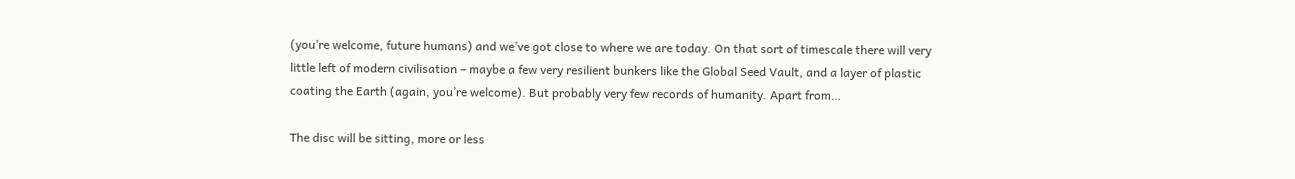(you’re welcome, future humans) and we’ve got close to where we are today. On that sort of timescale there will very little left of modern civilisation – maybe a few very resilient bunkers like the Global Seed Vault, and a layer of plastic coating the Earth (again, you’re welcome). But probably very few records of humanity. Apart from…

The disc will be sitting, more or less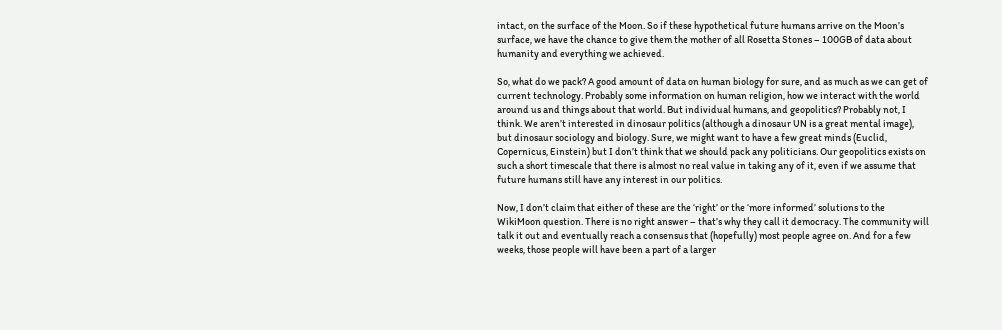intact, on the surface of the Moon. So if these hypothetical future humans arrive on the Moon’s surface, we have the chance to give them the mother of all Rosetta Stones – 100GB of data about humanity and everything we achieved.

So, what do we pack? A good amount of data on human biology for sure, and as much as we can get of current technology. Probably some information on human religion, how we interact with the world around us and things about that world. But individual humans, and geopolitics? Probably not, I think. We aren’t interested in dinosaur politics (although a dinosaur UN is a great mental image), but dinosaur sociology and biology. Sure, we might want to have a few great minds (Euclid, Copernicus, Einstein) but I don’t think that we should pack any politicians. Our geopolitics exists on such a short timescale that there is almost no real value in taking any of it, even if we assume that future humans still have any interest in our politics.

Now, I don’t claim that either of these are the ‘right’ or the ‘more informed’ solutions to the WikiMoon question. There is no right answer – that’s why they call it democracy. The community will talk it out and eventually reach a consensus that (hopefully) most people agree on. And for a few weeks, those people will have been a part of a larger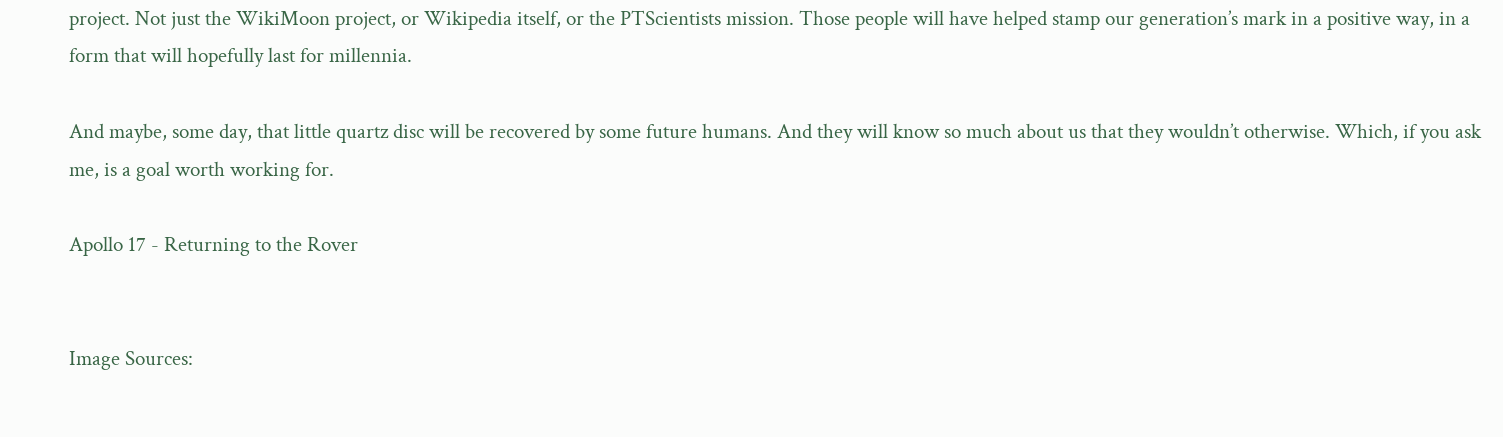project. Not just the WikiMoon project, or Wikipedia itself, or the PTScientists mission. Those people will have helped stamp our generation’s mark in a positive way, in a form that will hopefully last for millennia.

And maybe, some day, that little quartz disc will be recovered by some future humans. And they will know so much about us that they wouldn’t otherwise. Which, if you ask me, is a goal worth working for.

Apollo 17 - Returning to the Rover


Image Sources: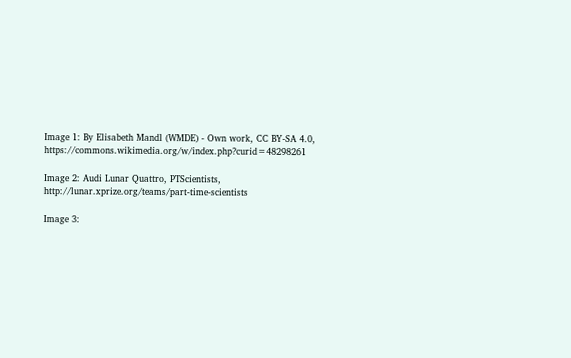Image 1: By Elisabeth Mandl (WMDE) - Own work, CC BY-SA 4.0, https://commons.wikimedia.org/w/index.php?curid=48298261

Image 2: Audi Lunar Quattro, PTScientists, http://lunar.xprize.org/teams/part-time-scientists

Image 3: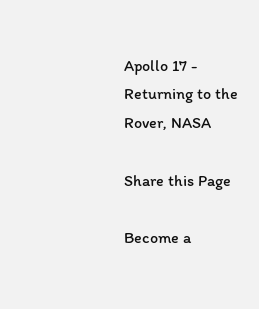Apollo 17 - Returning to the Rover, NASA

Share this Page

Become a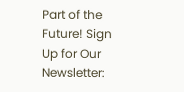Part of the Future! Sign Up for Our Newsletter: